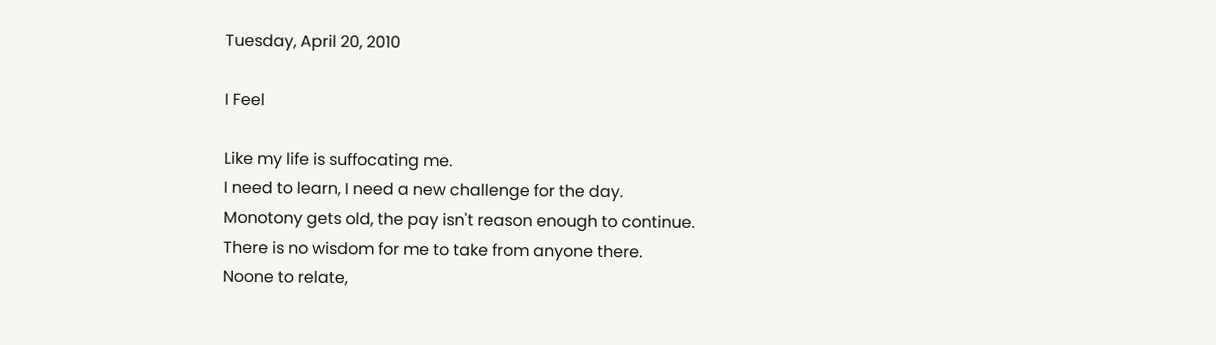Tuesday, April 20, 2010

I Feel

Like my life is suffocating me.
I need to learn, I need a new challenge for the day.
Monotony gets old, the pay isn't reason enough to continue.
There is no wisdom for me to take from anyone there.
Noone to relate,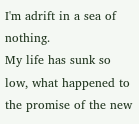I'm adrift in a sea of nothing.
My life has sunk so low, what happened to the promise of the new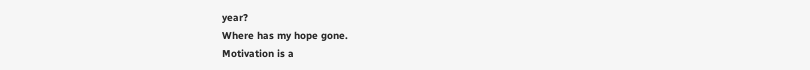year?
Where has my hope gone.
Motivation is a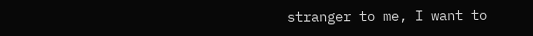stranger to me, I want to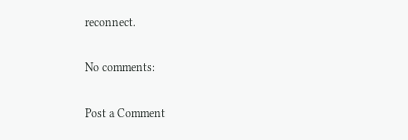reconnect.

No comments:

Post a Comment